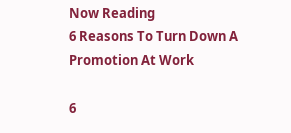Now Reading
6 Reasons To Turn Down A Promotion At Work

6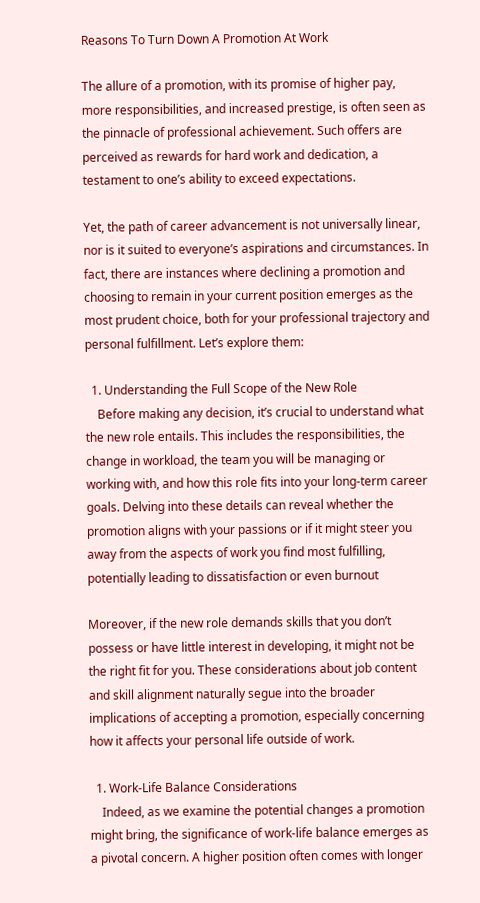Reasons To Turn Down A Promotion At Work

The allure of a promotion, with its promise of higher pay, more responsibilities, and increased prestige, is often seen as the pinnacle of professional achievement. Such offers are perceived as rewards for hard work and dedication, a testament to one’s ability to exceed expectations.

Yet, the path of career advancement is not universally linear, nor is it suited to everyone’s aspirations and circumstances. In fact, there are instances where declining a promotion and choosing to remain in your current position emerges as the most prudent choice, both for your professional trajectory and personal fulfillment. Let’s explore them:

  1. Understanding the Full Scope of the New Role
    Before making any decision, it’s crucial to understand what the new role entails. This includes the responsibilities, the change in workload, the team you will be managing or working with, and how this role fits into your long-term career goals. Delving into these details can reveal whether the promotion aligns with your passions or if it might steer you away from the aspects of work you find most fulfilling, potentially leading to dissatisfaction or even burnout

Moreover, if the new role demands skills that you don’t possess or have little interest in developing, it might not be the right fit for you. These considerations about job content and skill alignment naturally segue into the broader implications of accepting a promotion, especially concerning how it affects your personal life outside of work.

  1. Work-Life Balance Considerations
    Indeed, as we examine the potential changes a promotion might bring, the significance of work-life balance emerges as a pivotal concern. A higher position often comes with longer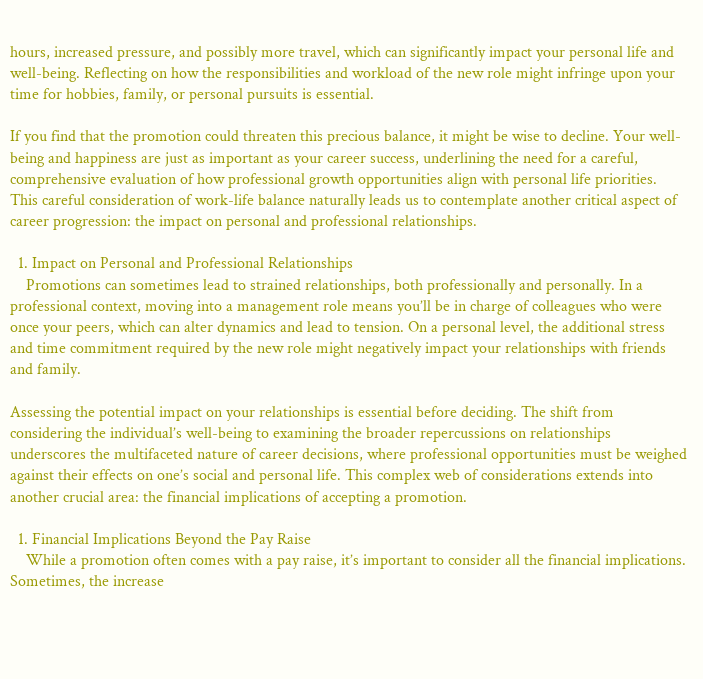hours, increased pressure, and possibly more travel, which can significantly impact your personal life and well-being. Reflecting on how the responsibilities and workload of the new role might infringe upon your time for hobbies, family, or personal pursuits is essential.

If you find that the promotion could threaten this precious balance, it might be wise to decline. Your well-being and happiness are just as important as your career success, underlining the need for a careful, comprehensive evaluation of how professional growth opportunities align with personal life priorities. This careful consideration of work-life balance naturally leads us to contemplate another critical aspect of career progression: the impact on personal and professional relationships.

  1. Impact on Personal and Professional Relationships
    Promotions can sometimes lead to strained relationships, both professionally and personally. In a professional context, moving into a management role means you’ll be in charge of colleagues who were once your peers, which can alter dynamics and lead to tension. On a personal level, the additional stress and time commitment required by the new role might negatively impact your relationships with friends and family.

Assessing the potential impact on your relationships is essential before deciding. The shift from considering the individual’s well-being to examining the broader repercussions on relationships underscores the multifaceted nature of career decisions, where professional opportunities must be weighed against their effects on one’s social and personal life. This complex web of considerations extends into another crucial area: the financial implications of accepting a promotion.

  1. Financial Implications Beyond the Pay Raise
    While a promotion often comes with a pay raise, it’s important to consider all the financial implications. Sometimes, the increase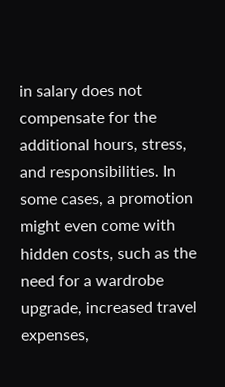in salary does not compensate for the additional hours, stress, and responsibilities. In some cases, a promotion might even come with hidden costs, such as the need for a wardrobe upgrade, increased travel expenses,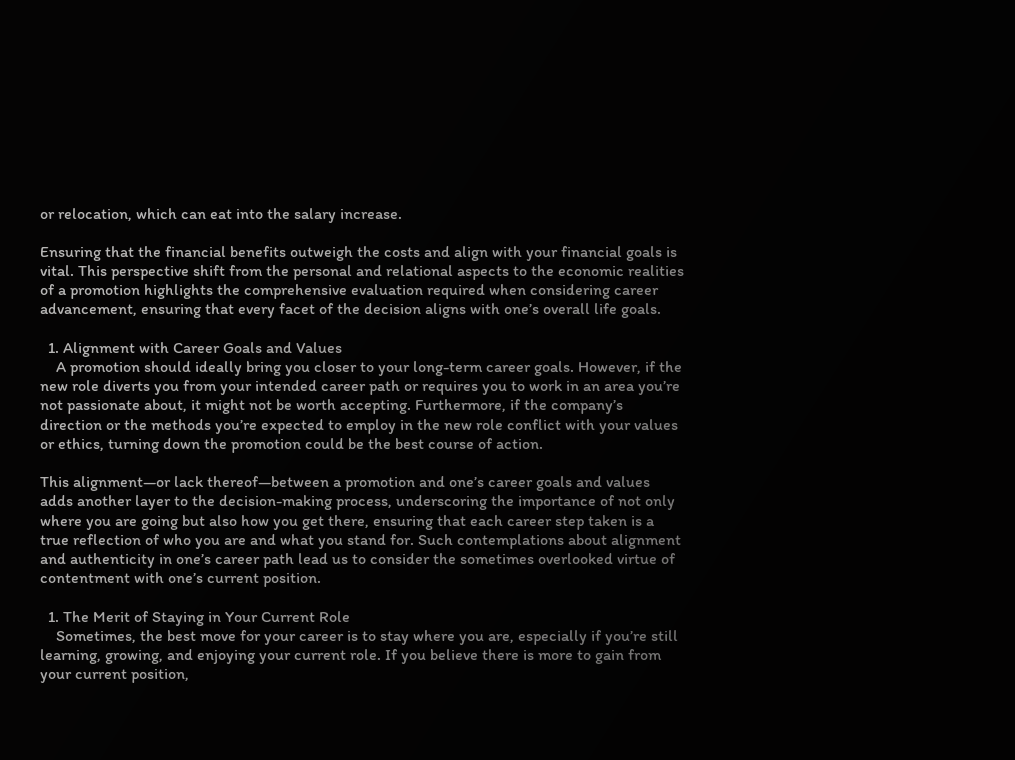or relocation, which can eat into the salary increase.

Ensuring that the financial benefits outweigh the costs and align with your financial goals is vital. This perspective shift from the personal and relational aspects to the economic realities of a promotion highlights the comprehensive evaluation required when considering career advancement, ensuring that every facet of the decision aligns with one’s overall life goals.

  1. Alignment with Career Goals and Values
    A promotion should ideally bring you closer to your long-term career goals. However, if the new role diverts you from your intended career path or requires you to work in an area you’re not passionate about, it might not be worth accepting. Furthermore, if the company’s direction or the methods you’re expected to employ in the new role conflict with your values or ethics, turning down the promotion could be the best course of action.

This alignment—or lack thereof—between a promotion and one’s career goals and values adds another layer to the decision-making process, underscoring the importance of not only where you are going but also how you get there, ensuring that each career step taken is a true reflection of who you are and what you stand for. Such contemplations about alignment and authenticity in one’s career path lead us to consider the sometimes overlooked virtue of contentment with one’s current position.

  1. The Merit of Staying in Your Current Role
    Sometimes, the best move for your career is to stay where you are, especially if you’re still learning, growing, and enjoying your current role. If you believe there is more to gain from your current position,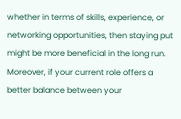whether in terms of skills, experience, or networking opportunities, then staying put might be more beneficial in the long run. Moreover, if your current role offers a better balance between your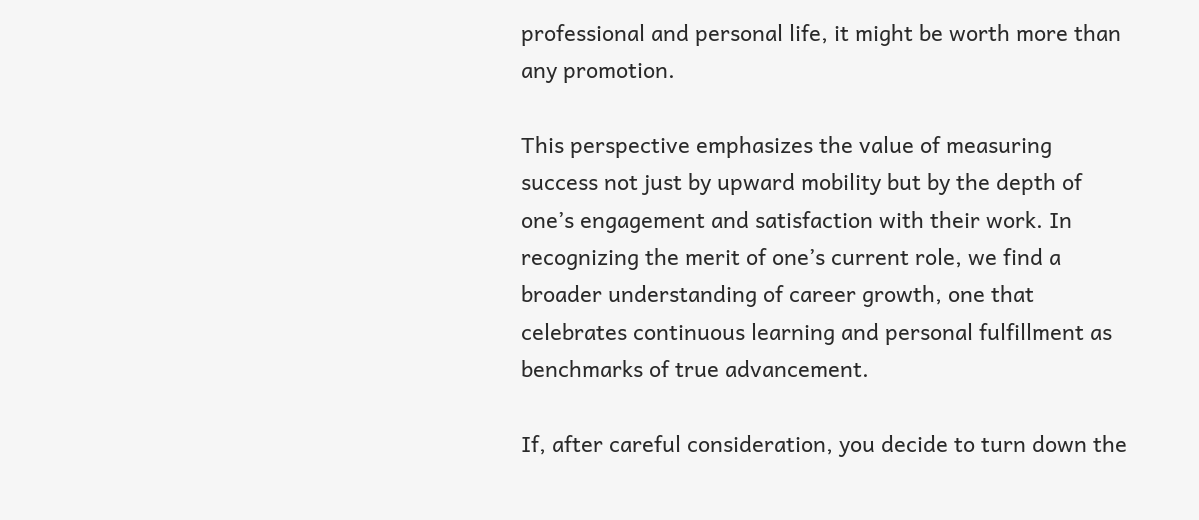professional and personal life, it might be worth more than any promotion.

This perspective emphasizes the value of measuring success not just by upward mobility but by the depth of one’s engagement and satisfaction with their work. In recognizing the merit of one’s current role, we find a broader understanding of career growth, one that celebrates continuous learning and personal fulfillment as benchmarks of true advancement.

If, after careful consideration, you decide to turn down the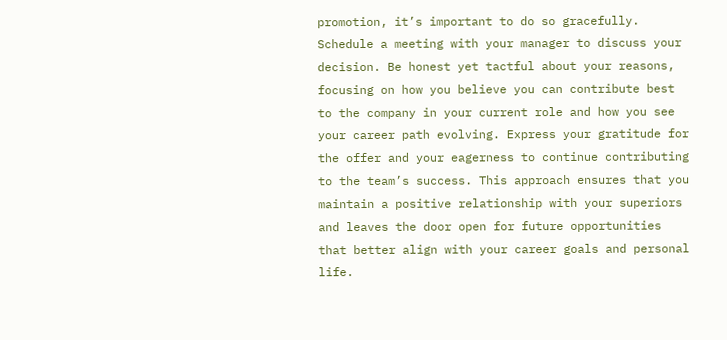promotion, it’s important to do so gracefully. Schedule a meeting with your manager to discuss your decision. Be honest yet tactful about your reasons, focusing on how you believe you can contribute best to the company in your current role and how you see your career path evolving. Express your gratitude for the offer and your eagerness to continue contributing to the team’s success. This approach ensures that you maintain a positive relationship with your superiors and leaves the door open for future opportunities that better align with your career goals and personal life.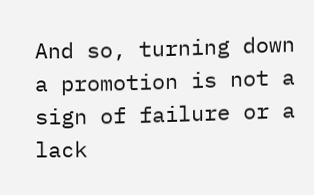And so, turning down a promotion is not a sign of failure or a lack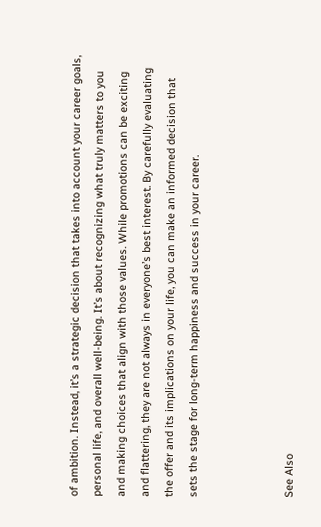of ambition. Instead, it’s a strategic decision that takes into account your career goals, personal life, and overall well-being. It’s about recognizing what truly matters to you and making choices that align with those values. While promotions can be exciting and flattering, they are not always in everyone’s best interest. By carefully evaluating the offer and its implications on your life, you can make an informed decision that sets the stage for long-term happiness and success in your career.



See Also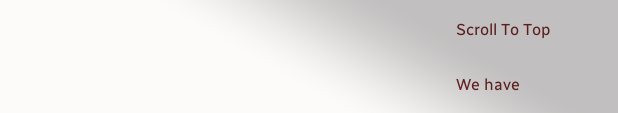Scroll To Top

We have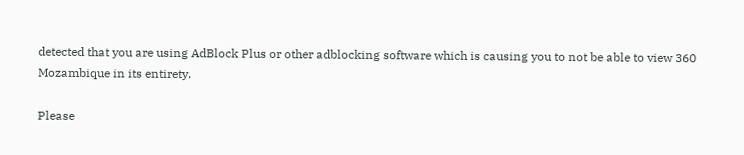detected that you are using AdBlock Plus or other adblocking software which is causing you to not be able to view 360 Mozambique in its entirety.

Please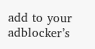add to your adblocker’s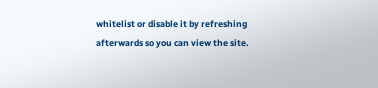whitelist or disable it by refreshing afterwards so you can view the site.